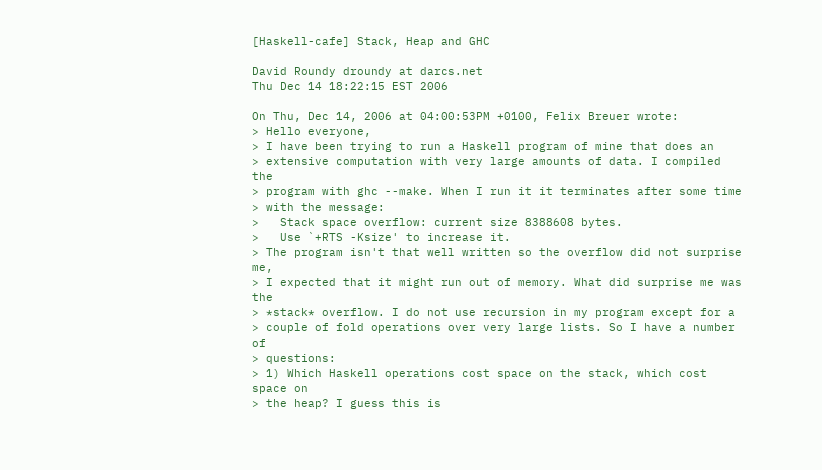[Haskell-cafe] Stack, Heap and GHC

David Roundy droundy at darcs.net
Thu Dec 14 18:22:15 EST 2006

On Thu, Dec 14, 2006 at 04:00:53PM +0100, Felix Breuer wrote:
> Hello everyone,
> I have been trying to run a Haskell program of mine that does an
> extensive computation with very large amounts of data. I compiled the
> program with ghc --make. When I run it it terminates after some time
> with the message:
>   Stack space overflow: current size 8388608 bytes.
>   Use `+RTS -Ksize' to increase it.
> The program isn't that well written so the overflow did not surprise me,
> I expected that it might run out of memory. What did surprise me was the
> *stack* overflow. I do not use recursion in my program except for a
> couple of fold operations over very large lists. So I have a number of
> questions:
> 1) Which Haskell operations cost space on the stack, which cost space on
> the heap? I guess this is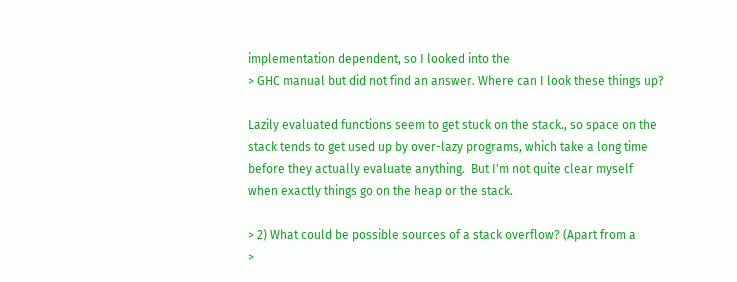implementation dependent, so I looked into the
> GHC manual but did not find an answer. Where can I look these things up?

Lazily evaluated functions seem to get stuck on the stack., so space on the
stack tends to get used up by over-lazy programs, which take a long time
before they actually evaluate anything.  But I'm not quite clear myself
when exactly things go on the heap or the stack.

> 2) What could be possible sources of a stack overflow? (Apart from a
>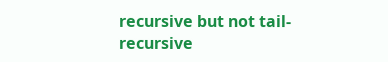recursive but not tail-recursive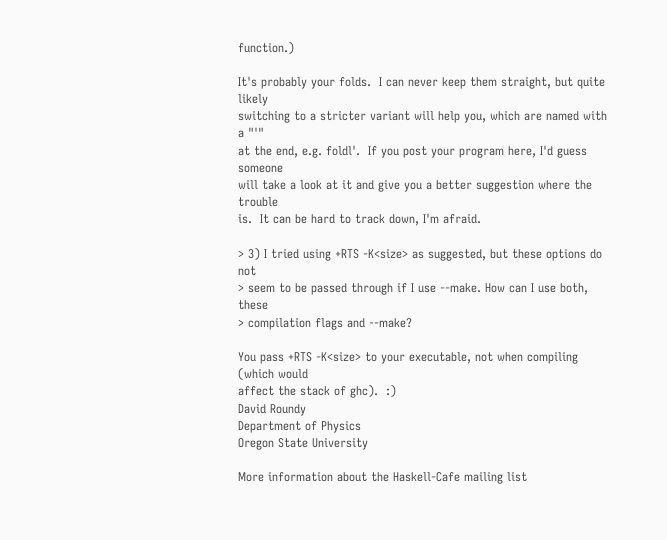function.)

It's probably your folds.  I can never keep them straight, but quite likely
switching to a stricter variant will help you, which are named with a "'"
at the end, e.g. foldl'.  If you post your program here, I'd guess someone
will take a look at it and give you a better suggestion where the trouble
is.  It can be hard to track down, I'm afraid.

> 3) I tried using +RTS -K<size> as suggested, but these options do not
> seem to be passed through if I use --make. How can I use both, these
> compilation flags and --make?

You pass +RTS -K<size> to your executable, not when compiling (which would
affect the stack of ghc).  :)
David Roundy
Department of Physics
Oregon State University

More information about the Haskell-Cafe mailing list